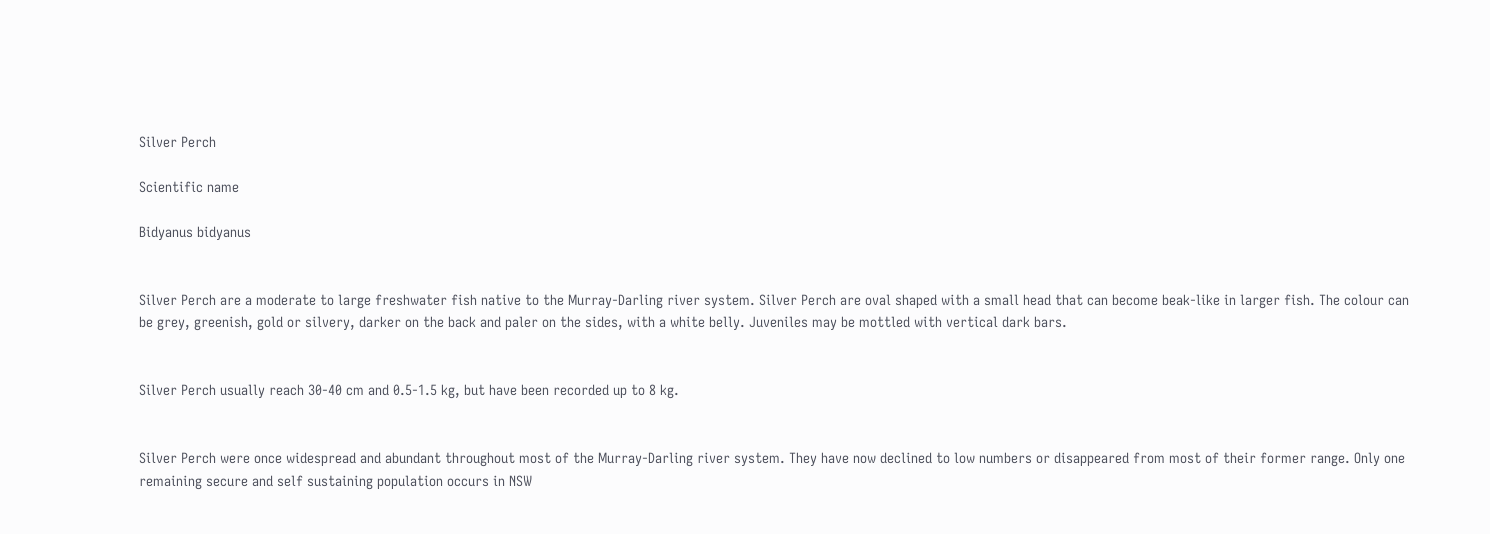Silver Perch

Scientific name

Bidyanus bidyanus


Silver Perch are a moderate to large freshwater fish native to the Murray-Darling river system. Silver Perch are oval shaped with a small head that can become beak-like in larger fish. The colour can be grey, greenish, gold or silvery, darker on the back and paler on the sides, with a white belly. Juveniles may be mottled with vertical dark bars.


Silver Perch usually reach 30-40 cm and 0.5-1.5 kg, but have been recorded up to 8 kg.


Silver Perch were once widespread and abundant throughout most of the Murray-Darling river system. They have now declined to low numbers or disappeared from most of their former range. Only one remaining secure and self sustaining population occurs in NSW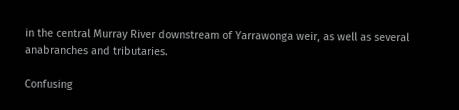in the central Murray River downstream of Yarrawonga weir, as well as several anabranches and tributaries.

Confusing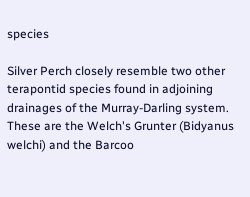species

Silver Perch closely resemble two other terapontid species found in adjoining drainages of the Murray-Darling system. These are the Welch's Grunter (Bidyanus welchi) and the Barcoo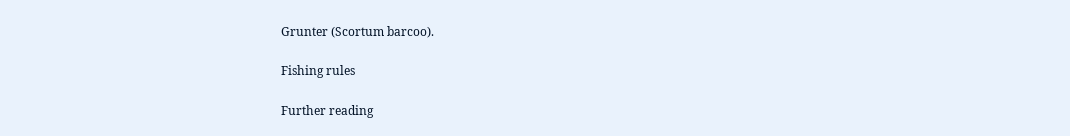Grunter (Scortum barcoo).

Fishing rules

Further reading